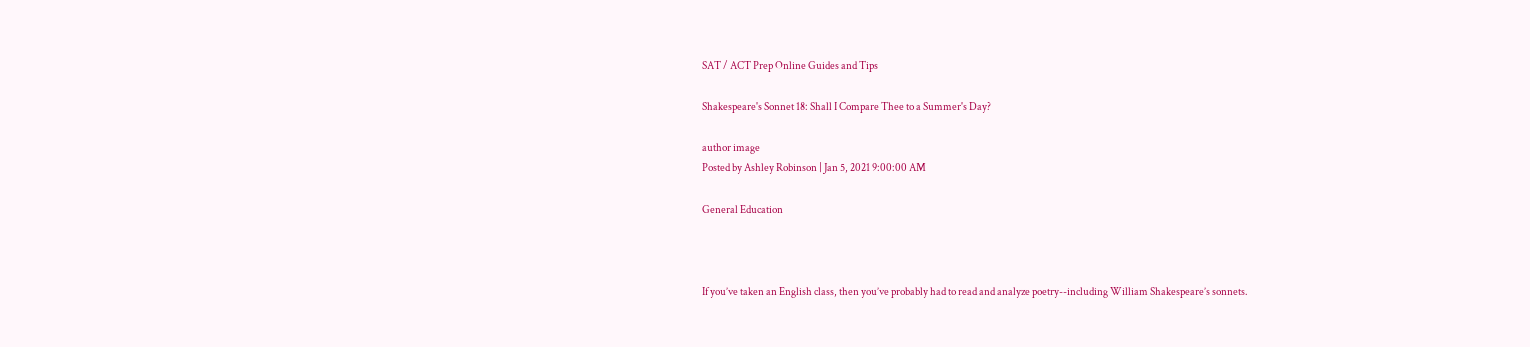SAT / ACT Prep Online Guides and Tips

Shakespeare's Sonnet 18: Shall I Compare Thee to a Summer's Day?

author image
Posted by Ashley Robinson | Jan 5, 2021 9:00:00 AM

General Education



If you’ve taken an English class, then you’ve probably had to read and analyze poetry--including William Shakespeare’s sonnets.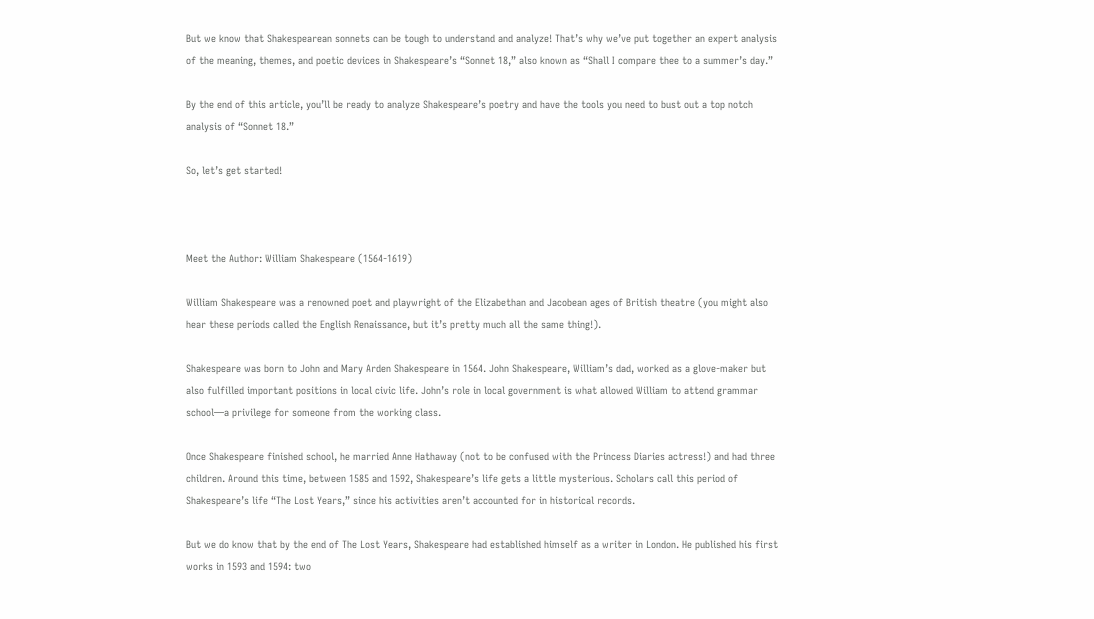But we know that Shakespearean sonnets can be tough to understand and analyze! That’s why we’ve put together an expert analysis of the meaning, themes, and poetic devices in Shakespeare’s “Sonnet 18,” also known as “Shall I compare thee to a summer’s day.”

By the end of this article, you’ll be ready to analyze Shakespeare’s poetry and have the tools you need to bust out a top notch analysis of “Sonnet 18.”

So, let’s get started!



Meet the Author: William Shakespeare (1564-1619)

William Shakespeare was a renowned poet and playwright of the Elizabethan and Jacobean ages of British theatre (you might also hear these periods called the English Renaissance, but it’s pretty much all the same thing!).

Shakespeare was born to John and Mary Arden Shakespeare in 1564. John Shakespeare, William’s dad, worked as a glove-maker but also fulfilled important positions in local civic life. John’s role in local government is what allowed William to attend grammar school—a privilege for someone from the working class.

Once Shakespeare finished school, he married Anne Hathaway (not to be confused with the Princess Diaries actress!) and had three children. Around this time, between 1585 and 1592, Shakespeare’s life gets a little mysterious. Scholars call this period of Shakespeare’s life “The Lost Years,” since his activities aren’t accounted for in historical records.

But we do know that by the end of The Lost Years, Shakespeare had established himself as a writer in London. He published his first works in 1593 and 1594: two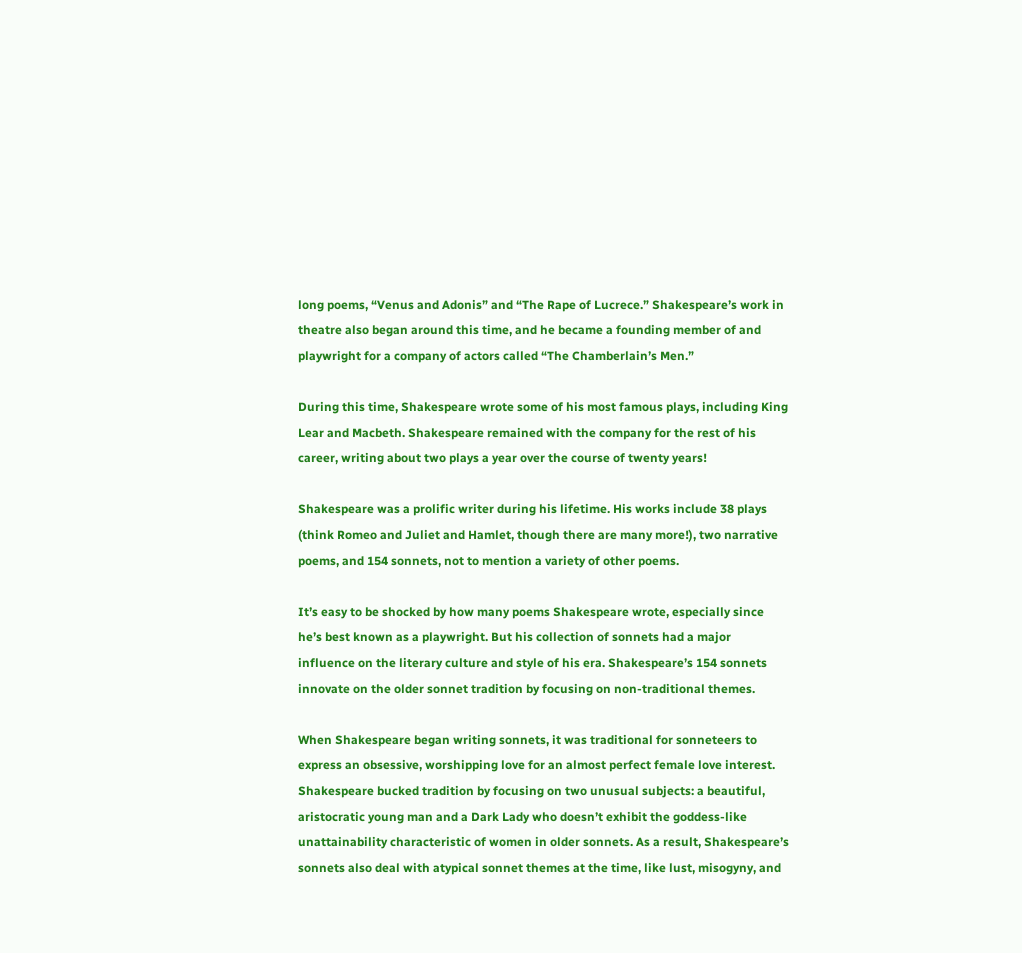long poems, “Venus and Adonis” and “The Rape of Lucrece.” Shakespeare’s work in theatre also began around this time, and he became a founding member of and playwright for a company of actors called “The Chamberlain’s Men.”

During this time, Shakespeare wrote some of his most famous plays, including King Lear and Macbeth. Shakespeare remained with the company for the rest of his career, writing about two plays a year over the course of twenty years!

Shakespeare was a prolific writer during his lifetime. His works include 38 plays (think Romeo and Juliet and Hamlet, though there are many more!), two narrative poems, and 154 sonnets, not to mention a variety of other poems.

It’s easy to be shocked by how many poems Shakespeare wrote, especially since he’s best known as a playwright. But his collection of sonnets had a major influence on the literary culture and style of his era. Shakespeare’s 154 sonnets innovate on the older sonnet tradition by focusing on non-traditional themes.

When Shakespeare began writing sonnets, it was traditional for sonneteers to express an obsessive, worshipping love for an almost perfect female love interest. Shakespeare bucked tradition by focusing on two unusual subjects: a beautiful, aristocratic young man and a Dark Lady who doesn’t exhibit the goddess-like unattainability characteristic of women in older sonnets. As a result, Shakespeare’s sonnets also deal with atypical sonnet themes at the time, like lust, misogyny, and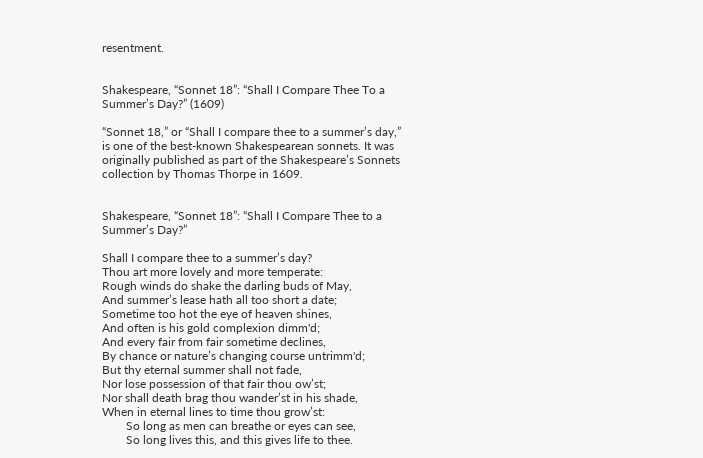resentment.


Shakespeare, “Sonnet 18”: “Shall I Compare Thee To a Summer’s Day?” (1609)

“Sonnet 18,” or “Shall I compare thee to a summer’s day,” is one of the best-known Shakespearean sonnets. It was originally published as part of the Shakespeare’s Sonnets collection by Thomas Thorpe in 1609.


Shakespeare, “Sonnet 18”: “Shall I Compare Thee to a Summer’s Day?”

Shall I compare thee to a summer’s day?
Thou art more lovely and more temperate:
Rough winds do shake the darling buds of May,
And summer’s lease hath all too short a date;
Sometime too hot the eye of heaven shines,
And often is his gold complexion dimm'd;
And every fair from fair sometime declines,
By chance or nature’s changing course untrimm'd;
But thy eternal summer shall not fade,
Nor lose possession of that fair thou ow’st;
Nor shall death brag thou wander’st in his shade,
When in eternal lines to time thou grow’st:
        So long as men can breathe or eyes can see,
        So long lives this, and this gives life to thee.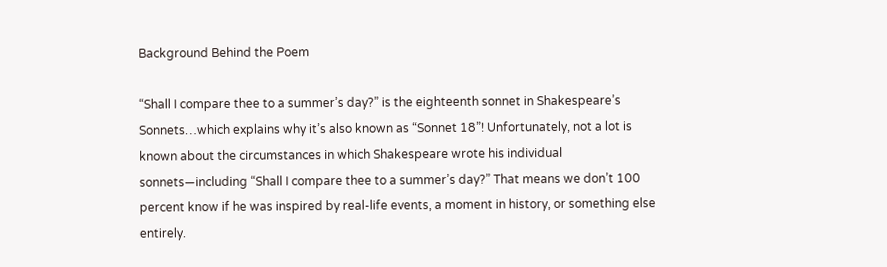Background Behind the Poem

“Shall I compare thee to a summer’s day?” is the eighteenth sonnet in Shakespeare’s Sonnets…which explains why it’s also known as “Sonnet 18”! Unfortunately, not a lot is known about the circumstances in which Shakespeare wrote his individual sonnets—including “Shall I compare thee to a summer’s day?” That means we don’t 100 percent know if he was inspired by real-life events, a moment in history, or something else entirely.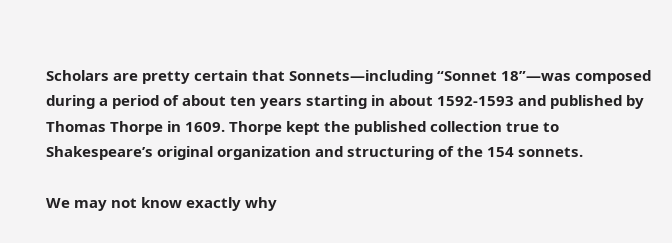Scholars are pretty certain that Sonnets—including “Sonnet 18”—was composed during a period of about ten years starting in about 1592-1593 and published by Thomas Thorpe in 1609. Thorpe kept the published collection true to Shakespeare’s original organization and structuring of the 154 sonnets.

We may not know exactly why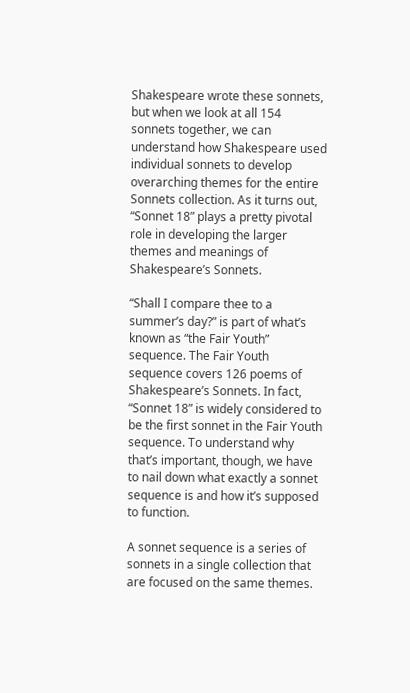Shakespeare wrote these sonnets, but when we look at all 154 sonnets together, we can understand how Shakespeare used individual sonnets to develop overarching themes for the entire Sonnets collection. As it turns out, “Sonnet 18” plays a pretty pivotal role in developing the larger themes and meanings of Shakespeare’s Sonnets.

“Shall I compare thee to a summer’s day?” is part of what’s known as “the Fair Youth” sequence. The Fair Youth sequence covers 126 poems of Shakespeare’s Sonnets. In fact, “Sonnet 18” is widely considered to be the first sonnet in the Fair Youth sequence. To understand why that’s important, though, we have to nail down what exactly a sonnet sequence is and how it’s supposed to function.

A sonnet sequence is a series of sonnets in a single collection that are focused on the same themes.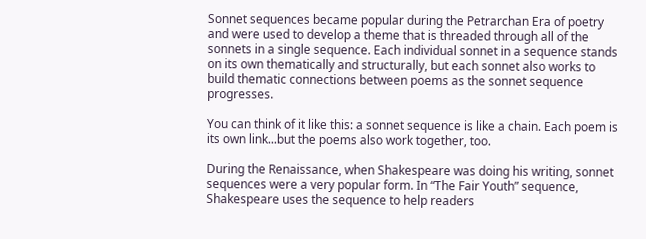Sonnet sequences became popular during the Petrarchan Era of poetry and were used to develop a theme that is threaded through all of the sonnets in a single sequence. Each individual sonnet in a sequence stands on its own thematically and structurally, but each sonnet also works to build thematic connections between poems as the sonnet sequence progresses.

You can think of it like this: a sonnet sequence is like a chain. Each poem is its own link...but the poems also work together, too.

During the Renaissance, when Shakespeare was doing his writing, sonnet sequences were a very popular form. In “The Fair Youth” sequence, Shakespeare uses the sequence to help readers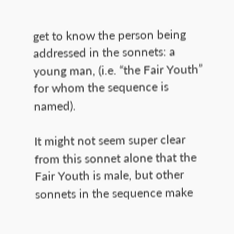get to know the person being addressed in the sonnets: a young man, (i.e. “the Fair Youth” for whom the sequence is named).

It might not seem super clear from this sonnet alone that the Fair Youth is male, but other sonnets in the sequence make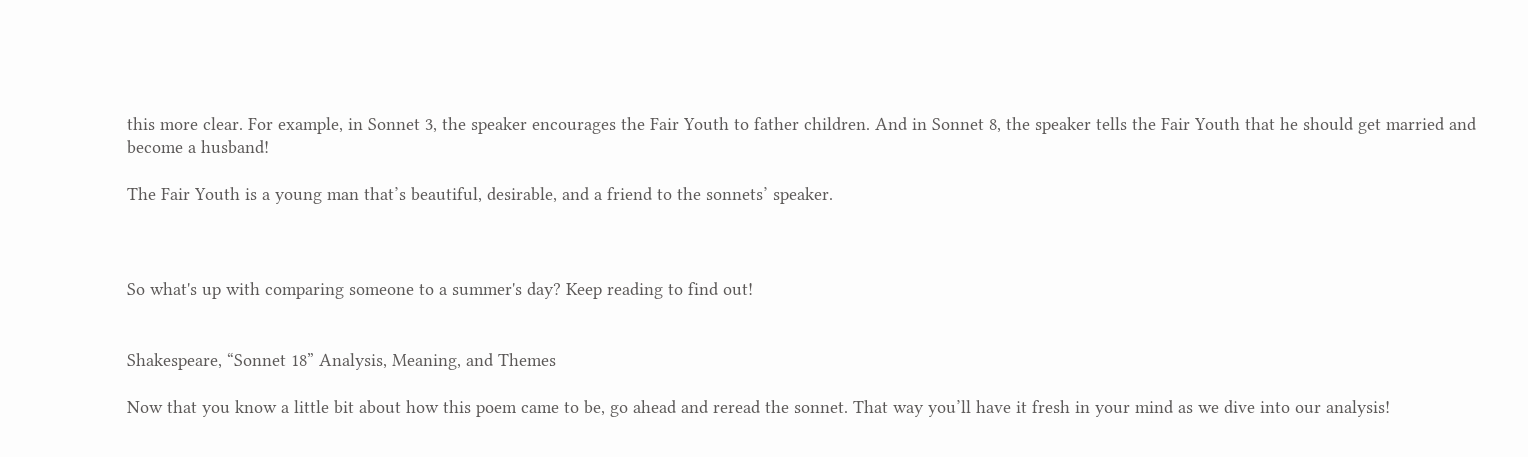this more clear. For example, in Sonnet 3, the speaker encourages the Fair Youth to father children. And in Sonnet 8, the speaker tells the Fair Youth that he should get married and become a husband!

The Fair Youth is a young man that’s beautiful, desirable, and a friend to the sonnets’ speaker.



So what's up with comparing someone to a summer's day? Keep reading to find out!


Shakespeare, “Sonnet 18” Analysis, Meaning, and Themes

Now that you know a little bit about how this poem came to be, go ahead and reread the sonnet. That way you’ll have it fresh in your mind as we dive into our analysis!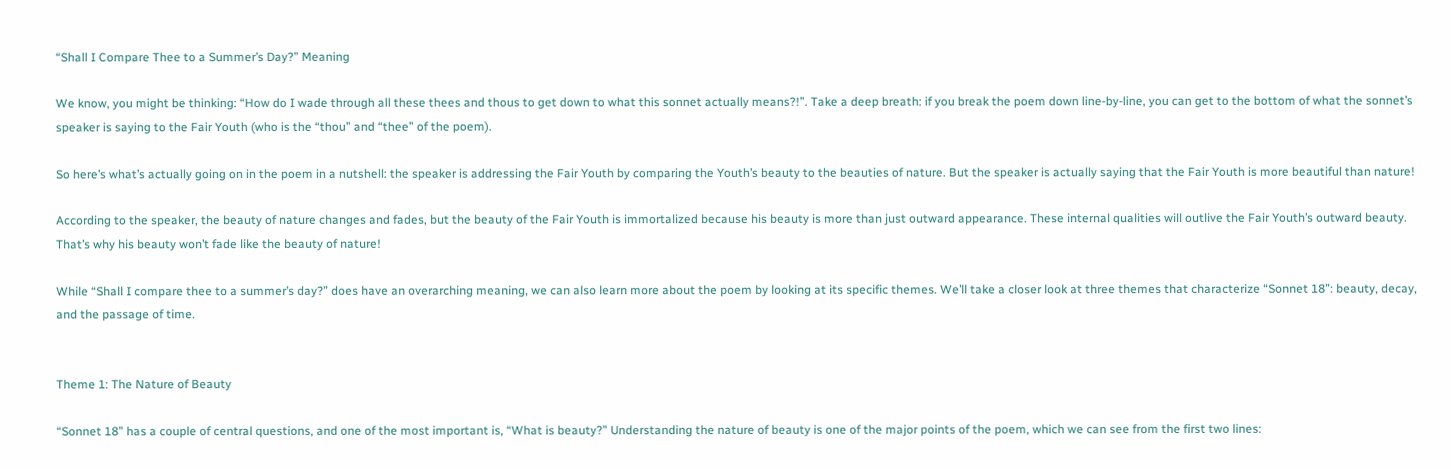“Shall I Compare Thee to a Summer’s Day?” Meaning

We know, you might be thinking: “How do I wade through all these thees and thous to get down to what this sonnet actually means?!”. Take a deep breath: if you break the poem down line-by-line, you can get to the bottom of what the sonnet’s speaker is saying to the Fair Youth (who is the “thou” and “thee” of the poem).

So here’s what’s actually going on in the poem in a nutshell: the speaker is addressing the Fair Youth by comparing the Youth’s beauty to the beauties of nature. But the speaker is actually saying that the Fair Youth is more beautiful than nature!

According to the speaker, the beauty of nature changes and fades, but the beauty of the Fair Youth is immortalized because his beauty is more than just outward appearance. These internal qualities will outlive the Fair Youth’s outward beauty. That’s why his beauty won’t fade like the beauty of nature!

While “Shall I compare thee to a summer’s day?” does have an overarching meaning, we can also learn more about the poem by looking at its specific themes. We’ll take a closer look at three themes that characterize “Sonnet 18”: beauty, decay, and the passage of time.


Theme 1: The Nature of Beauty

“Sonnet 18” has a couple of central questions, and one of the most important is, “What is beauty?” Understanding the nature of beauty is one of the major points of the poem, which we can see from the first two lines: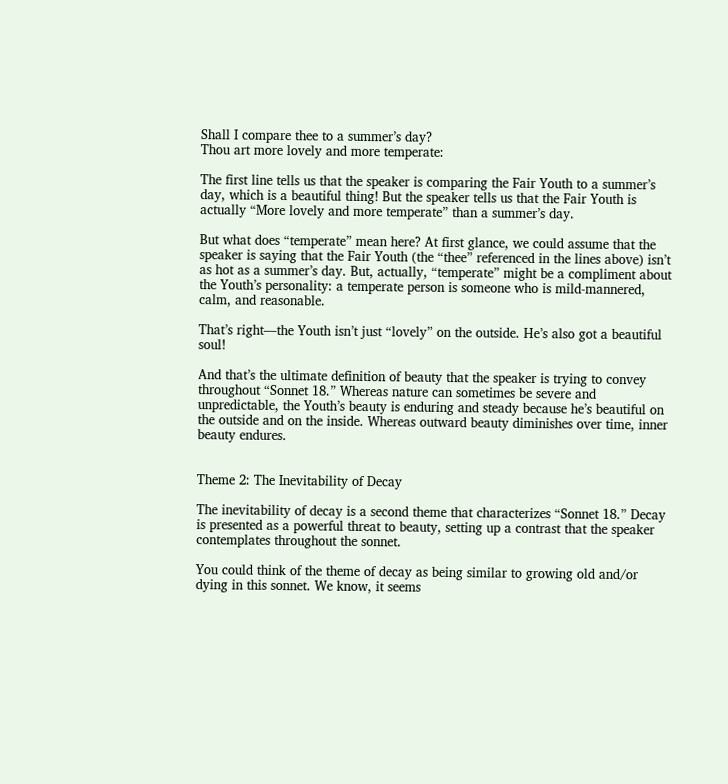Shall I compare thee to a summer’s day?
Thou art more lovely and more temperate:

The first line tells us that the speaker is comparing the Fair Youth to a summer’s day, which is a beautiful thing! But the speaker tells us that the Fair Youth is actually “More lovely and more temperate” than a summer’s day.

But what does “temperate” mean here? At first glance, we could assume that the speaker is saying that the Fair Youth (the “thee” referenced in the lines above) isn’t as hot as a summer’s day. But, actually, “temperate” might be a compliment about the Youth’s personality: a temperate person is someone who is mild-mannered, calm, and reasonable.

That’s right—the Youth isn’t just “lovely” on the outside. He’s also got a beautiful soul!

And that’s the ultimate definition of beauty that the speaker is trying to convey throughout “Sonnet 18.” Whereas nature can sometimes be severe and unpredictable, the Youth’s beauty is enduring and steady because he’s beautiful on the outside and on the inside. Whereas outward beauty diminishes over time, inner beauty endures.


Theme 2: The Inevitability of Decay

The inevitability of decay is a second theme that characterizes “Sonnet 18.” Decay is presented as a powerful threat to beauty, setting up a contrast that the speaker contemplates throughout the sonnet.

You could think of the theme of decay as being similar to growing old and/or dying in this sonnet. We know, it seems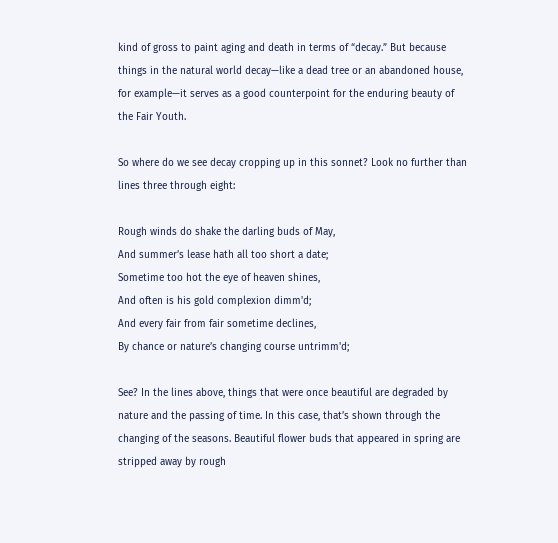kind of gross to paint aging and death in terms of “decay.” But because things in the natural world decay—like a dead tree or an abandoned house, for example—it serves as a good counterpoint for the enduring beauty of the Fair Youth.

So where do we see decay cropping up in this sonnet? Look no further than lines three through eight:

Rough winds do shake the darling buds of May,
And summer’s lease hath all too short a date;
Sometime too hot the eye of heaven shines,
And often is his gold complexion dimm'd;
And every fair from fair sometime declines,
By chance or nature’s changing course untrimm'd;

See? In the lines above, things that were once beautiful are degraded by nature and the passing of time. In this case, that’s shown through the changing of the seasons. Beautiful flower buds that appeared in spring are stripped away by rough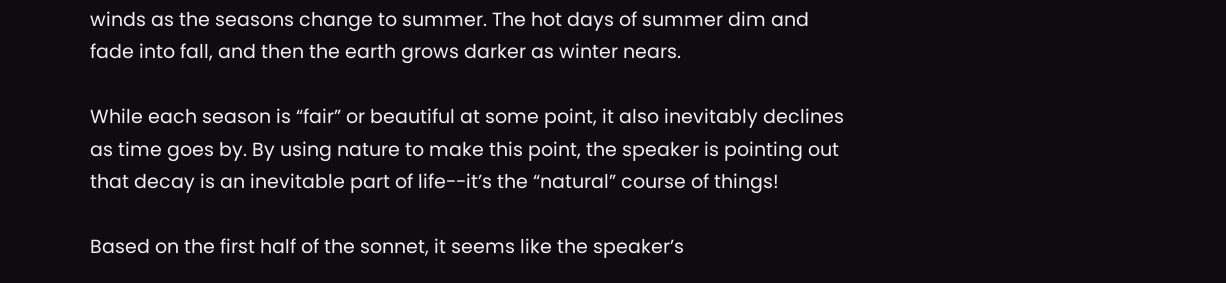winds as the seasons change to summer. The hot days of summer dim and fade into fall, and then the earth grows darker as winter nears.

While each season is “fair” or beautiful at some point, it also inevitably declines as time goes by. By using nature to make this point, the speaker is pointing out that decay is an inevitable part of life--it’s the “natural” course of things!

Based on the first half of the sonnet, it seems like the speaker’s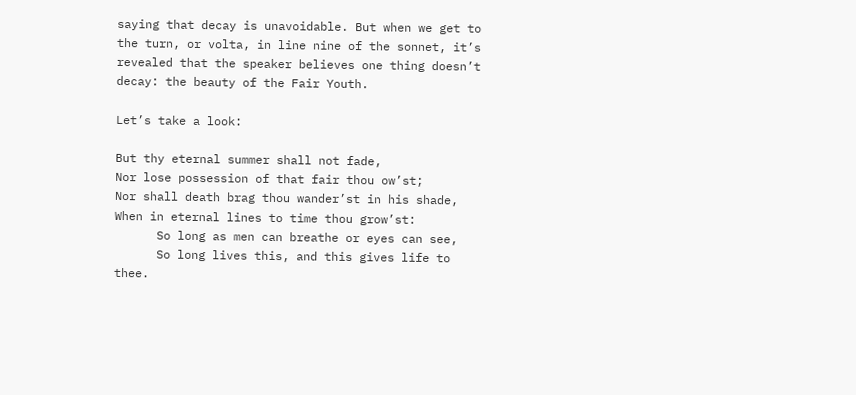saying that decay is unavoidable. But when we get to the turn, or volta, in line nine of the sonnet, it’s revealed that the speaker believes one thing doesn’t decay: the beauty of the Fair Youth.

Let’s take a look:

But thy eternal summer shall not fade,
Nor lose possession of that fair thou ow’st;
Nor shall death brag thou wander’st in his shade,
When in eternal lines to time thou grow’st:
      So long as men can breathe or eyes can see,
      So long lives this, and this gives life to thee.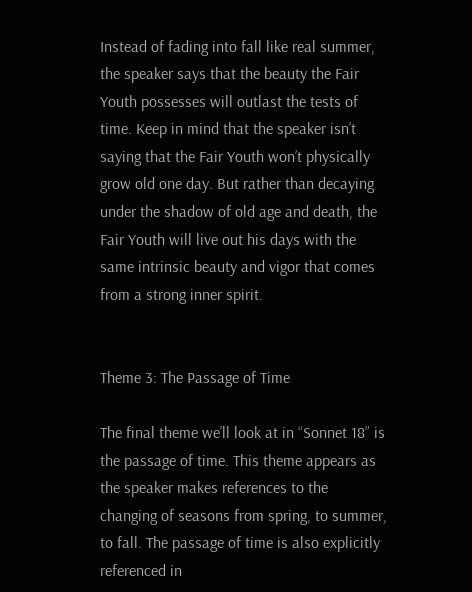Instead of fading into fall like real summer, the speaker says that the beauty the Fair Youth possesses will outlast the tests of time. Keep in mind that the speaker isn’t saying that the Fair Youth won’t physically grow old one day. But rather than decaying under the shadow of old age and death, the Fair Youth will live out his days with the same intrinsic beauty and vigor that comes from a strong inner spirit.


Theme 3: The Passage of Time

The final theme we’ll look at in “Sonnet 18” is the passage of time. This theme appears as the speaker makes references to the changing of seasons from spring, to summer, to fall. The passage of time is also explicitly referenced in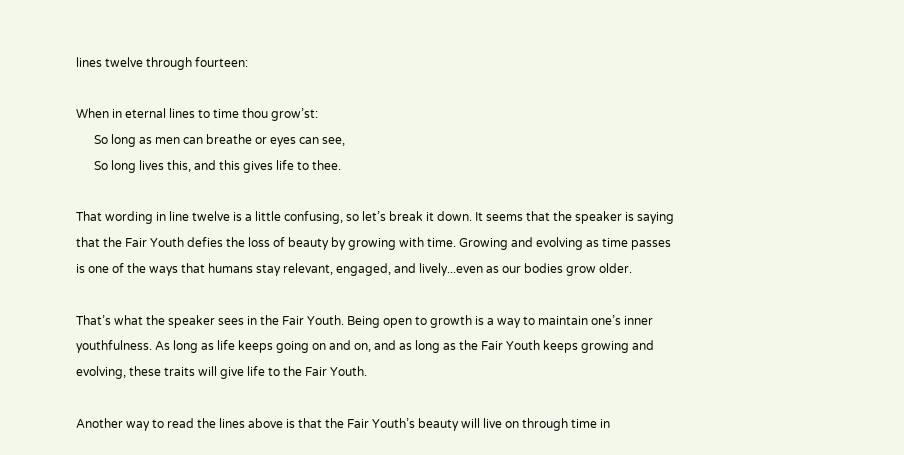lines twelve through fourteen:

When in eternal lines to time thou grow’st:
      So long as men can breathe or eyes can see,
      So long lives this, and this gives life to thee.

That wording in line twelve is a little confusing, so let’s break it down. It seems that the speaker is saying that the Fair Youth defies the loss of beauty by growing with time. Growing and evolving as time passes is one of the ways that humans stay relevant, engaged, and lively...even as our bodies grow older.

That’s what the speaker sees in the Fair Youth. Being open to growth is a way to maintain one’s inner youthfulness. As long as life keeps going on and on, and as long as the Fair Youth keeps growing and evolving, these traits will give life to the Fair Youth.

Another way to read the lines above is that the Fair Youth’s beauty will live on through time in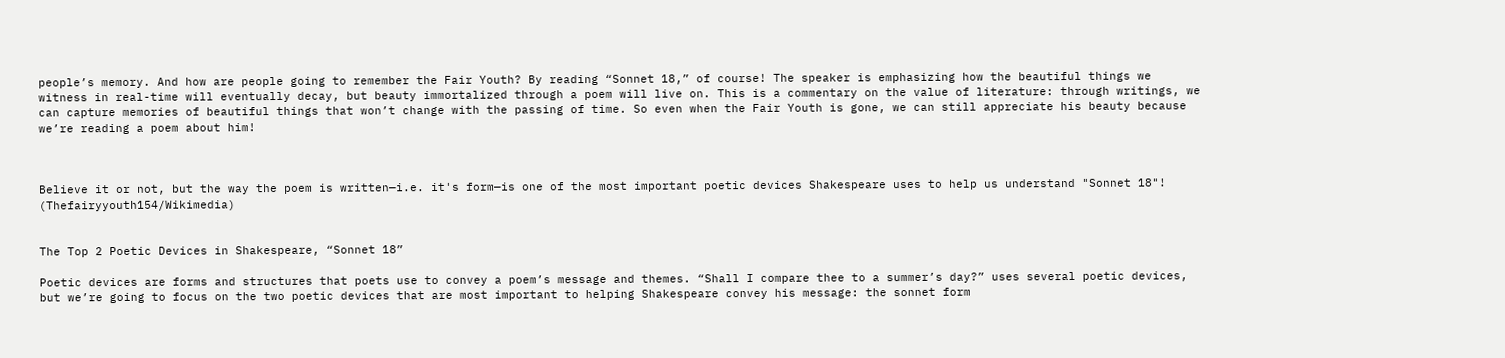people’s memory. And how are people going to remember the Fair Youth? By reading “Sonnet 18,” of course! The speaker is emphasizing how the beautiful things we witness in real-time will eventually decay, but beauty immortalized through a poem will live on. This is a commentary on the value of literature: through writings, we can capture memories of beautiful things that won’t change with the passing of time. So even when the Fair Youth is gone, we can still appreciate his beauty because we’re reading a poem about him!



Believe it or not, but the way the poem is written—i.e. it's form—is one of the most important poetic devices Shakespeare uses to help us understand "Sonnet 18"!  (Thefairyyouth154/Wikimedia)


The Top 2 Poetic Devices in Shakespeare, “Sonnet 18”

Poetic devices are forms and structures that poets use to convey a poem’s message and themes. “Shall I compare thee to a summer’s day?” uses several poetic devices, but we’re going to focus on the two poetic devices that are most important to helping Shakespeare convey his message: the sonnet form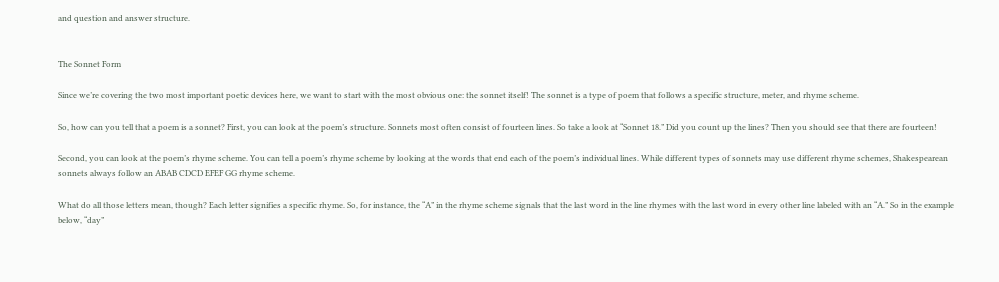and question and answer structure.


The Sonnet Form

Since we’re covering the two most important poetic devices here, we want to start with the most obvious one: the sonnet itself! The sonnet is a type of poem that follows a specific structure, meter, and rhyme scheme.

So, how can you tell that a poem is a sonnet? First, you can look at the poem’s structure. Sonnets most often consist of fourteen lines. So take a look at “Sonnet 18.” Did you count up the lines? Then you should see that there are fourteen!

Second, you can look at the poem’s rhyme scheme. You can tell a poem’s rhyme scheme by looking at the words that end each of the poem’s individual lines. While different types of sonnets may use different rhyme schemes, Shakespearean sonnets always follow an ABAB CDCD EFEF GG rhyme scheme.

What do all those letters mean, though? Each letter signifies a specific rhyme. So, for instance, the “A” in the rhyme scheme signals that the last word in the line rhymes with the last word in every other line labeled with an “A.” So in the example below, “day”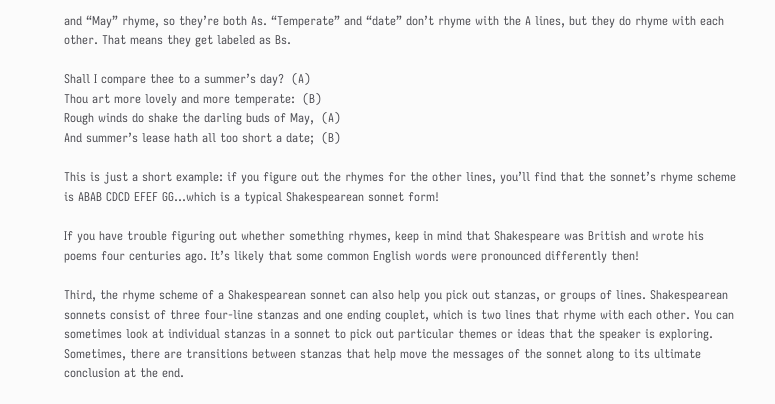and “May” rhyme, so they’re both As. “Temperate” and “date” don’t rhyme with the A lines, but they do rhyme with each other. That means they get labeled as Bs.

Shall I compare thee to a summer’s day?  (A)
Thou art more lovely and more temperate:  (B)
Rough winds do shake the darling buds of May,  (A)
And summer’s lease hath all too short a date;  (B)

This is just a short example: if you figure out the rhymes for the other lines, you’ll find that the sonnet’s rhyme scheme is ABAB CDCD EFEF GG...which is a typical Shakespearean sonnet form!

If you have trouble figuring out whether something rhymes, keep in mind that Shakespeare was British and wrote his poems four centuries ago. It’s likely that some common English words were pronounced differently then!

Third, the rhyme scheme of a Shakespearean sonnet can also help you pick out stanzas, or groups of lines. Shakespearean sonnets consist of three four-line stanzas and one ending couplet, which is two lines that rhyme with each other. You can sometimes look at individual stanzas in a sonnet to pick out particular themes or ideas that the speaker is exploring. Sometimes, there are transitions between stanzas that help move the messages of the sonnet along to its ultimate conclusion at the end.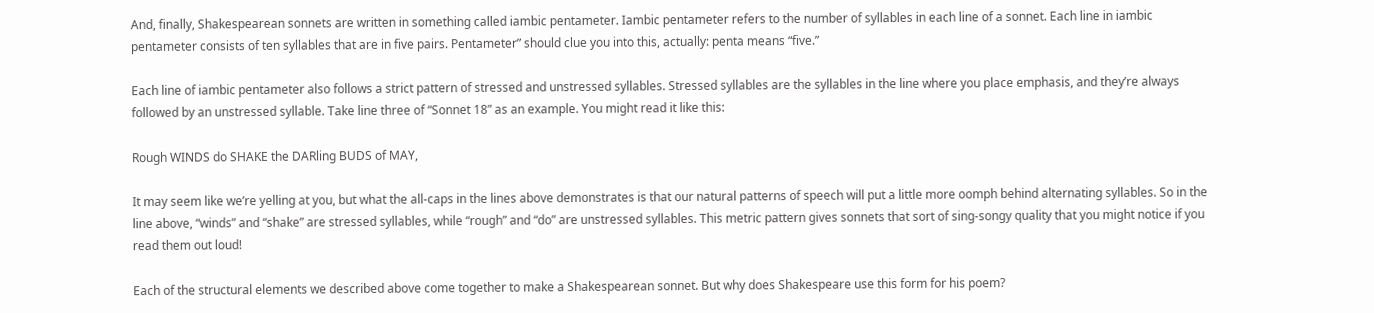And, finally, Shakespearean sonnets are written in something called iambic pentameter. Iambic pentameter refers to the number of syllables in each line of a sonnet. Each line in iambic pentameter consists of ten syllables that are in five pairs. Pentameter” should clue you into this, actually: penta means “five.”

Each line of iambic pentameter also follows a strict pattern of stressed and unstressed syllables. Stressed syllables are the syllables in the line where you place emphasis, and they’re always followed by an unstressed syllable. Take line three of “Sonnet 18” as an example. You might read it like this:

Rough WINDS do SHAKE the DARling BUDS of MAY,

It may seem like we’re yelling at you, but what the all-caps in the lines above demonstrates is that our natural patterns of speech will put a little more oomph behind alternating syllables. So in the line above, “winds” and “shake” are stressed syllables, while “rough” and “do” are unstressed syllables. This metric pattern gives sonnets that sort of sing-songy quality that you might notice if you read them out loud!

Each of the structural elements we described above come together to make a Shakespearean sonnet. But why does Shakespeare use this form for his poem?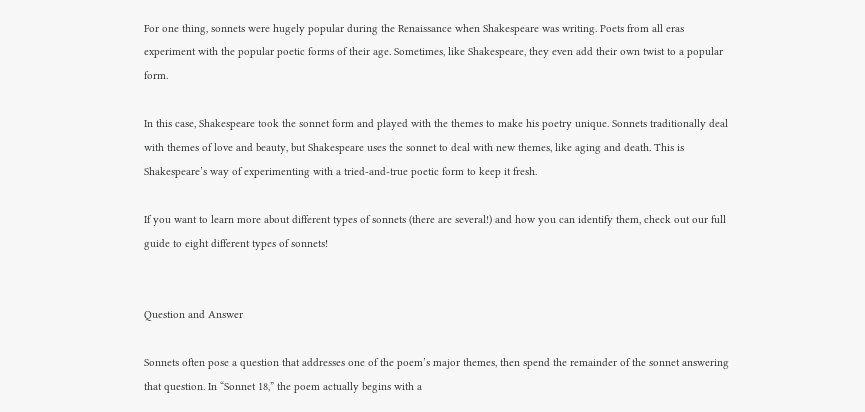For one thing, sonnets were hugely popular during the Renaissance when Shakespeare was writing. Poets from all eras experiment with the popular poetic forms of their age. Sometimes, like Shakespeare, they even add their own twist to a popular form.

In this case, Shakespeare took the sonnet form and played with the themes to make his poetry unique. Sonnets traditionally deal with themes of love and beauty, but Shakespeare uses the sonnet to deal with new themes, like aging and death. This is Shakespeare’s way of experimenting with a tried-and-true poetic form to keep it fresh.

If you want to learn more about different types of sonnets (there are several!) and how you can identify them, check out our full guide to eight different types of sonnets!


Question and Answer

Sonnets often pose a question that addresses one of the poem’s major themes, then spend the remainder of the sonnet answering that question. In “Sonnet 18,” the poem actually begins with a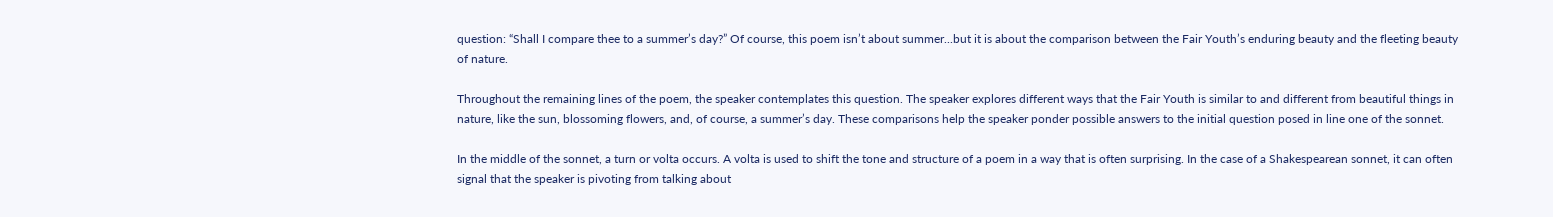question: “Shall I compare thee to a summer’s day?” Of course, this poem isn’t about summer...but it is about the comparison between the Fair Youth’s enduring beauty and the fleeting beauty of nature.

Throughout the remaining lines of the poem, the speaker contemplates this question. The speaker explores different ways that the Fair Youth is similar to and different from beautiful things in nature, like the sun, blossoming flowers, and, of course, a summer’s day. These comparisons help the speaker ponder possible answers to the initial question posed in line one of the sonnet.

In the middle of the sonnet, a turn or volta occurs. A volta is used to shift the tone and structure of a poem in a way that is often surprising. In the case of a Shakespearean sonnet, it can often signal that the speaker is pivoting from talking about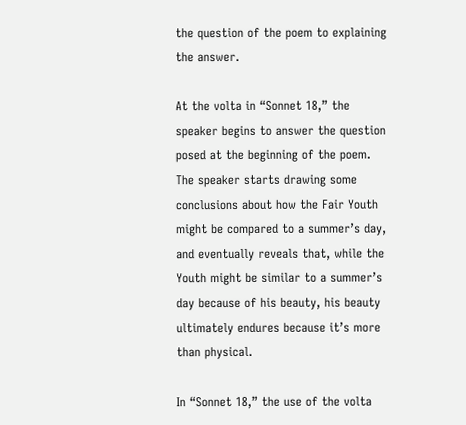the question of the poem to explaining the answer.

At the volta in “Sonnet 18,” the speaker begins to answer the question posed at the beginning of the poem. The speaker starts drawing some conclusions about how the Fair Youth might be compared to a summer’s day, and eventually reveals that, while the Youth might be similar to a summer’s day because of his beauty, his beauty ultimately endures because it’s more than physical.

In “Sonnet 18,” the use of the volta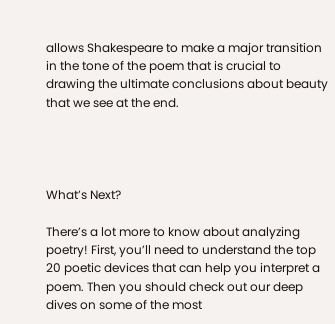allows Shakespeare to make a major transition in the tone of the poem that is crucial to drawing the ultimate conclusions about beauty that we see at the end.




What’s Next?

There’s a lot more to know about analyzing poetry! First, you’ll need to understand the top 20 poetic devices that can help you interpret a poem. Then you should check out our deep dives on some of the most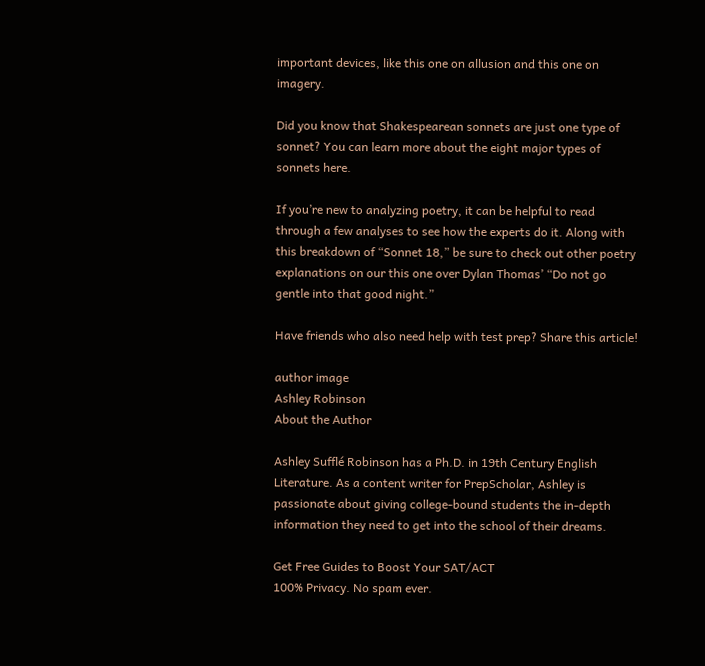important devices, like this one on allusion and this one on imagery.

Did you know that Shakespearean sonnets are just one type of sonnet? You can learn more about the eight major types of sonnets here.

If you’re new to analyzing poetry, it can be helpful to read through a few analyses to see how the experts do it. Along with this breakdown of “Sonnet 18,” be sure to check out other poetry explanations on our this one over Dylan Thomas’ “Do not go gentle into that good night.”

Have friends who also need help with test prep? Share this article!

author image
Ashley Robinson
About the Author

Ashley Sufflé Robinson has a Ph.D. in 19th Century English Literature. As a content writer for PrepScholar, Ashley is passionate about giving college-bound students the in-depth information they need to get into the school of their dreams.

Get Free Guides to Boost Your SAT/ACT
100% Privacy. No spam ever.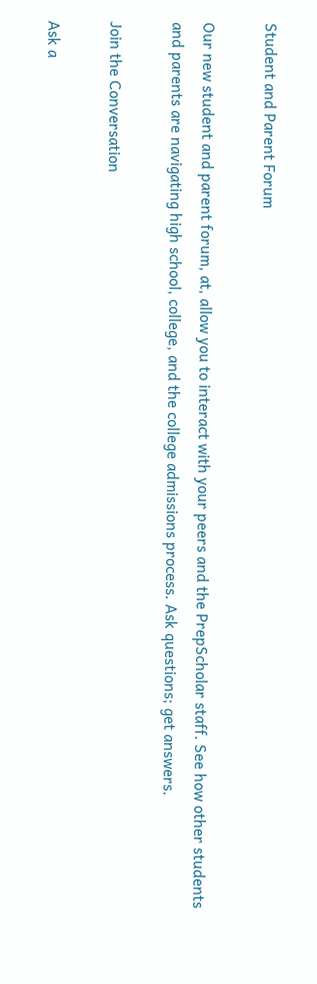Student and Parent Forum

Our new student and parent forum, at, allow you to interact with your peers and the PrepScholar staff. See how other students and parents are navigating high school, college, and the college admissions process. Ask questions; get answers.

Join the Conversation

Ask a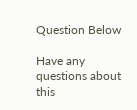Question Below

Have any questions about this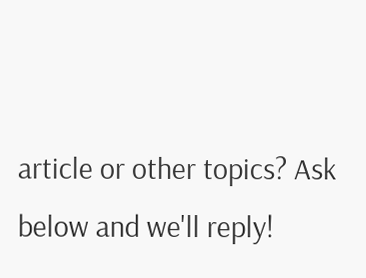article or other topics? Ask below and we'll reply!